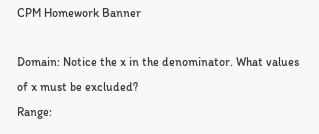CPM Homework Banner

Domain: Notice the x in the denominator. What values of x must be excluded?
Range: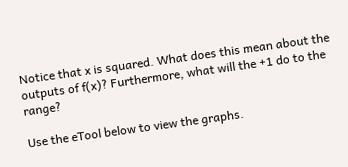Notice that x is squared. What does this mean about the outputs of f(x)? Furthermore, what will the +1 do to the range?

Use the eTool below to view the graphs.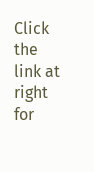Click the link at right for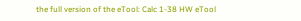the full version of the eTool: Calc 1-38 HW eTool